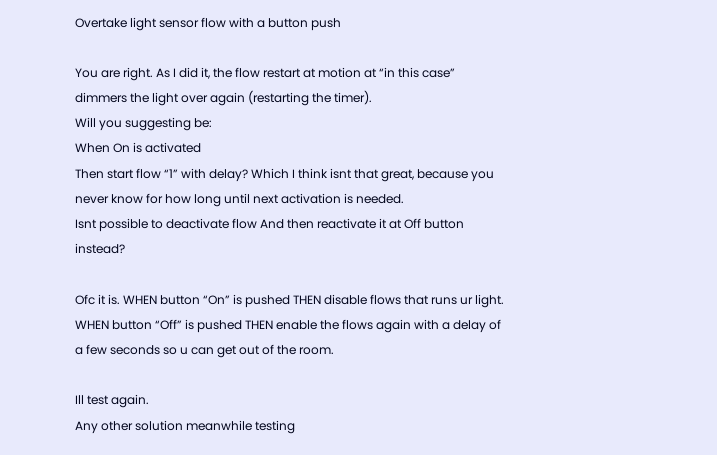Overtake light sensor flow with a button push

You are right. As I did it, the flow restart at motion at “in this case” dimmers the light over again (restarting the timer).
Will you suggesting be:
When On is activated
Then start flow “1” with delay? Which I think isnt that great, because you never know for how long until next activation is needed.
Isnt possible to deactivate flow And then reactivate it at Off button instead?

Ofc it is. WHEN button “On” is pushed THEN disable flows that runs ur light.
WHEN button “Off” is pushed THEN enable the flows again with a delay of a few seconds so u can get out of the room.

Ill test again.
Any other solution meanwhile testing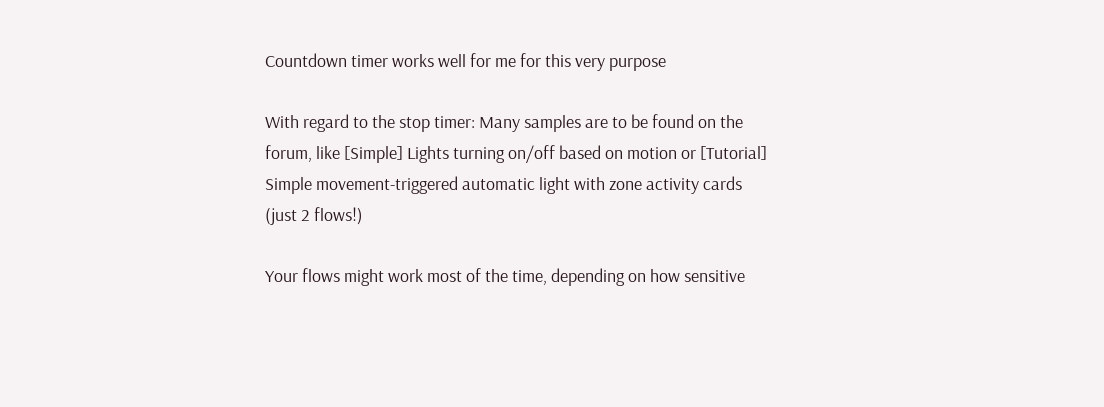Countdown timer works well for me for this very purpose

With regard to the stop timer: Many samples are to be found on the forum, like [Simple] Lights turning on/off based on motion or [Tutorial] Simple movement-triggered automatic light with zone activity cards (just 2 flows!)

Your flows might work most of the time, depending on how sensitive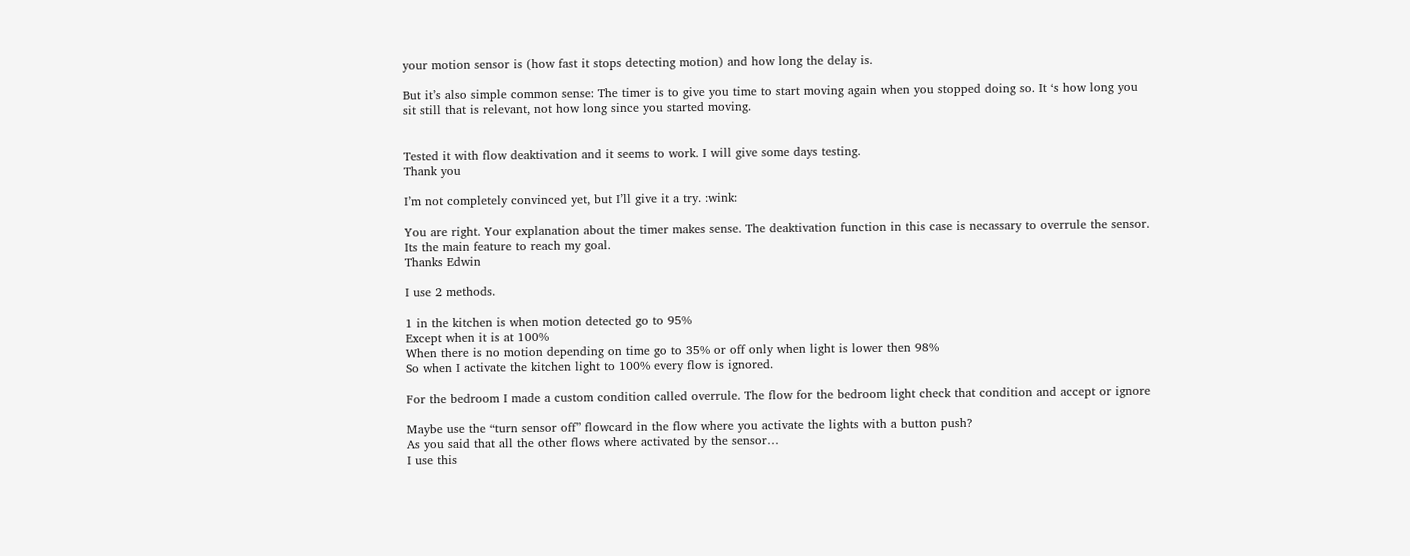your motion sensor is (how fast it stops detecting motion) and how long the delay is.

But it’s also simple common sense: The timer is to give you time to start moving again when you stopped doing so. It ‘s how long you sit still that is relevant, not how long since you started moving.


Tested it with flow deaktivation and it seems to work. I will give some days testing.
Thank you

I’m not completely convinced yet, but I’ll give it a try. :wink:

You are right. Your explanation about the timer makes sense. The deaktivation function in this case is necassary to overrule the sensor. Its the main feature to reach my goal.
Thanks Edwin

I use 2 methods.

1 in the kitchen is when motion detected go to 95%
Except when it is at 100%
When there is no motion depending on time go to 35% or off only when light is lower then 98%
So when I activate the kitchen light to 100% every flow is ignored.

For the bedroom I made a custom condition called overrule. The flow for the bedroom light check that condition and accept or ignore

Maybe use the “turn sensor off” flowcard in the flow where you activate the lights with a button push?
As you said that all the other flows where activated by the sensor…
I use this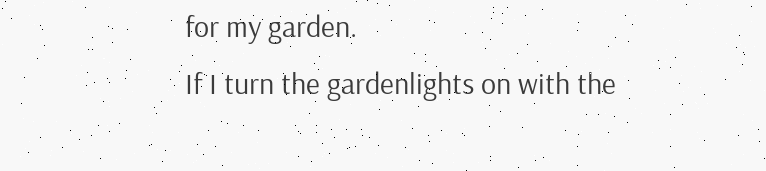for my garden.
If I turn the gardenlights on with the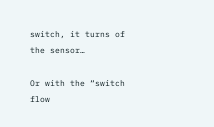switch, it turns of the sensor…

Or with the “switch flow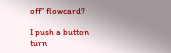off” flowcard?

I push a button
turn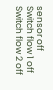sensor off
Switch flow 1 off
Switch flow 2 off